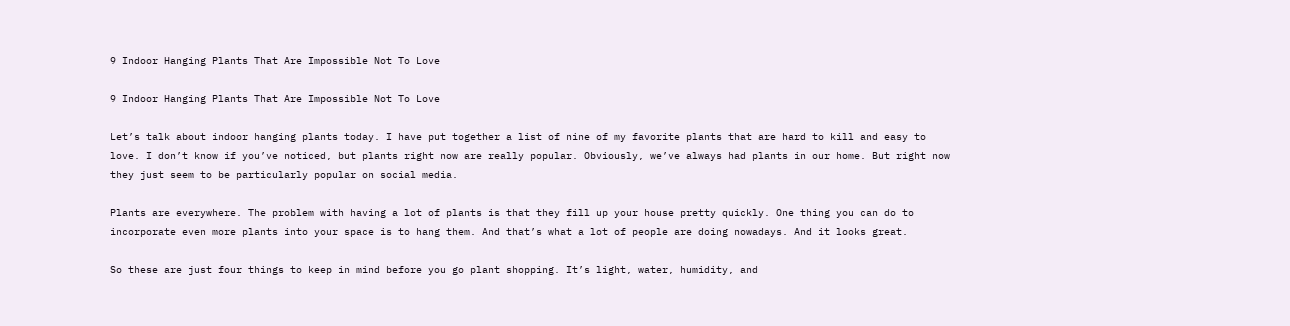9 Indoor Hanging Plants That Are Impossible Not To Love

9 Indoor Hanging Plants That Are Impossible Not To Love

Let’s talk about indoor hanging plants today. I have put together a list of nine of my favorite plants that are hard to kill and easy to love. I don’t know if you’ve noticed, but plants right now are really popular. Obviously, we’ve always had plants in our home. But right now they just seem to be particularly popular on social media.

Plants are everywhere. The problem with having a lot of plants is that they fill up your house pretty quickly. One thing you can do to incorporate even more plants into your space is to hang them. And that’s what a lot of people are doing nowadays. And it looks great.

So these are just four things to keep in mind before you go plant shopping. It’s light, water, humidity, and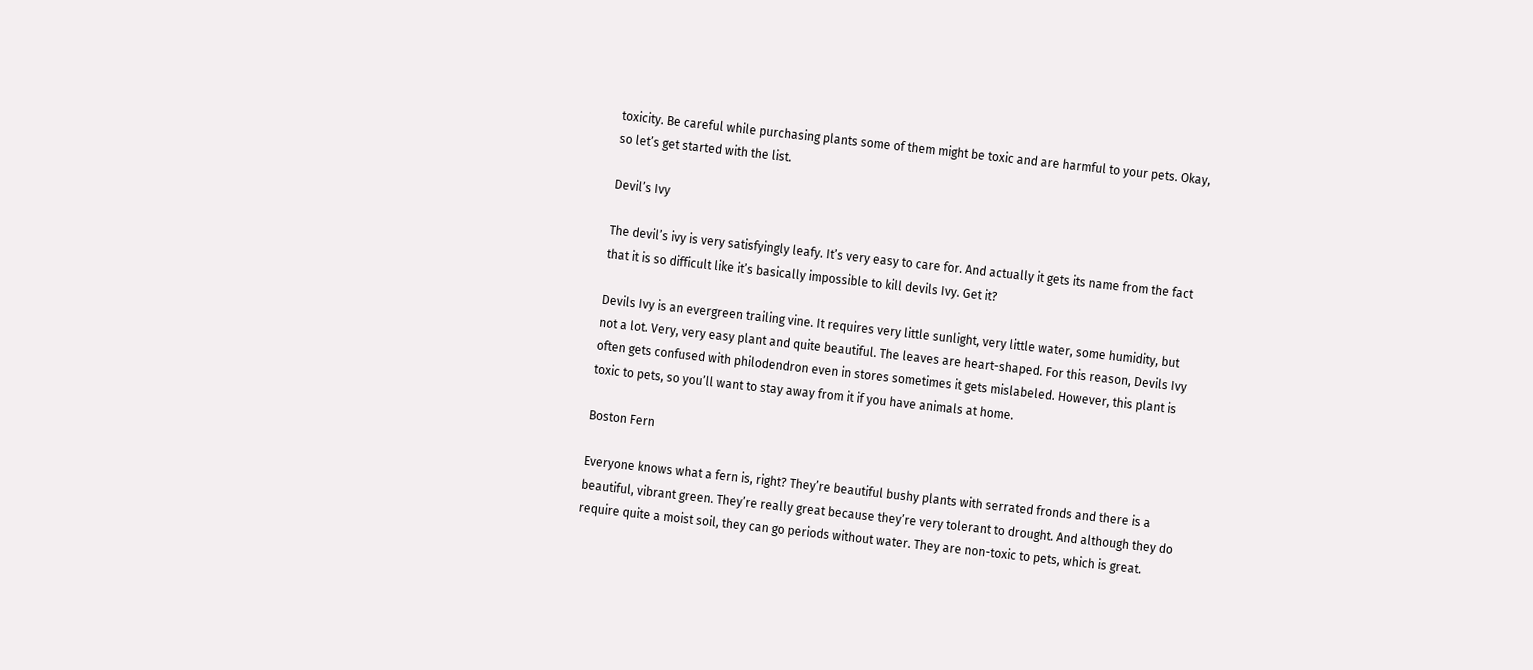toxicity. Be careful while purchasing plants some of them might be toxic and are harmful to your pets. Okay, so let’s get started with the list.

Devil’s Ivy

The devil’s ivy is very satisfyingly leafy. It’s very easy to care for. And actually it gets its name from the fact that it is so difficult like it’s basically impossible to kill devils Ivy. Get it?

Devils Ivy is an evergreen trailing vine. It requires very little sunlight, very little water, some humidity, but not a lot. Very, very easy plant and quite beautiful. The leaves are heart-shaped. For this reason, Devils Ivy often gets confused with philodendron even in stores sometimes it gets mislabeled. However, this plant is toxic to pets, so you’ll want to stay away from it if you have animals at home.

Boston Fern

Everyone knows what a fern is, right? They’re beautiful bushy plants with serrated fronds and there is a beautiful, vibrant green. They’re really great because they’re very tolerant to drought. And although they do require quite a moist soil, they can go periods without water. They are non-toxic to pets, which is great.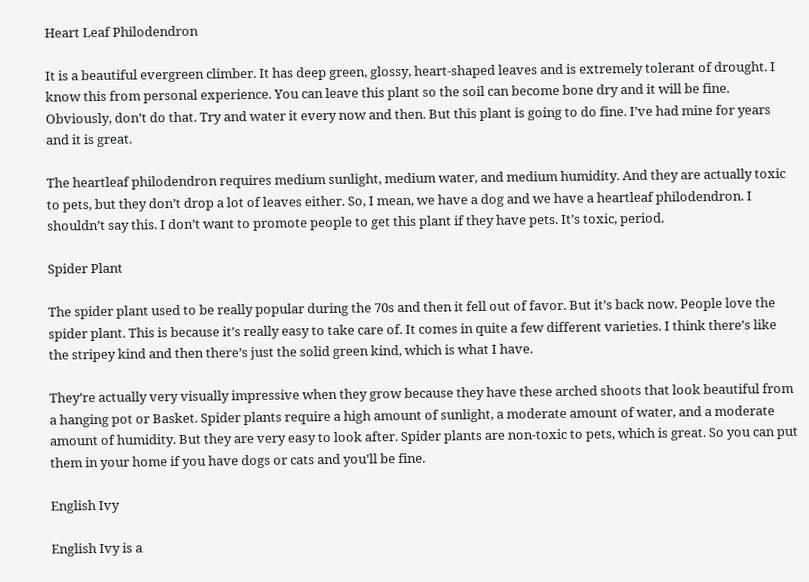Heart Leaf Philodendron

It is a beautiful evergreen climber. It has deep green, glossy, heart-shaped leaves and is extremely tolerant of drought. I know this from personal experience. You can leave this plant so the soil can become bone dry and it will be fine. Obviously, don’t do that. Try and water it every now and then. But this plant is going to do fine. I’ve had mine for years and it is great.

The heartleaf philodendron requires medium sunlight, medium water, and medium humidity. And they are actually toxic to pets, but they don’t drop a lot of leaves either. So, I mean, we have a dog and we have a heartleaf philodendron. I shouldn’t say this. I don’t want to promote people to get this plant if they have pets. It’s toxic, period.

Spider Plant

The spider plant used to be really popular during the 70s and then it fell out of favor. But it’s back now. People love the spider plant. This is because it’s really easy to take care of. It comes in quite a few different varieties. I think there’s like the stripey kind and then there’s just the solid green kind, which is what I have.

They’re actually very visually impressive when they grow because they have these arched shoots that look beautiful from a hanging pot or Basket. Spider plants require a high amount of sunlight, a moderate amount of water, and a moderate amount of humidity. But they are very easy to look after. Spider plants are non-toxic to pets, which is great. So you can put them in your home if you have dogs or cats and you’ll be fine.

English Ivy

English Ivy is a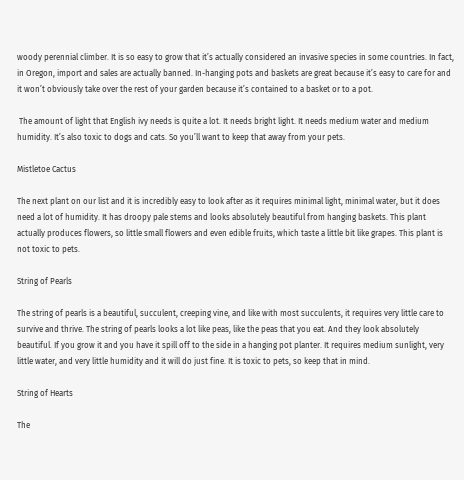woody perennial climber. It is so easy to grow that it’s actually considered an invasive species in some countries. In fact, in Oregon, import and sales are actually banned. In-hanging pots and baskets are great because it’s easy to care for and it won’t obviously take over the rest of your garden because it’s contained to a basket or to a pot.

 The amount of light that English ivy needs is quite a lot. It needs bright light. It needs medium water and medium humidity. It’s also toxic to dogs and cats. So you’ll want to keep that away from your pets.

Mistletoe Cactus

The next plant on our list and it is incredibly easy to look after as it requires minimal light, minimal water, but it does need a lot of humidity. It has droopy pale stems and looks absolutely beautiful from hanging baskets. This plant actually produces flowers, so little small flowers and even edible fruits, which taste a little bit like grapes. This plant is not toxic to pets.

String of Pearls

The string of pearls is a beautiful, succulent, creeping vine, and like with most succulents, it requires very little care to survive and thrive. The string of pearls looks a lot like peas, like the peas that you eat. And they look absolutely beautiful. If you grow it and you have it spill off to the side in a hanging pot planter. It requires medium sunlight, very little water, and very little humidity and it will do just fine. It is toxic to pets, so keep that in mind.

String of Hearts

The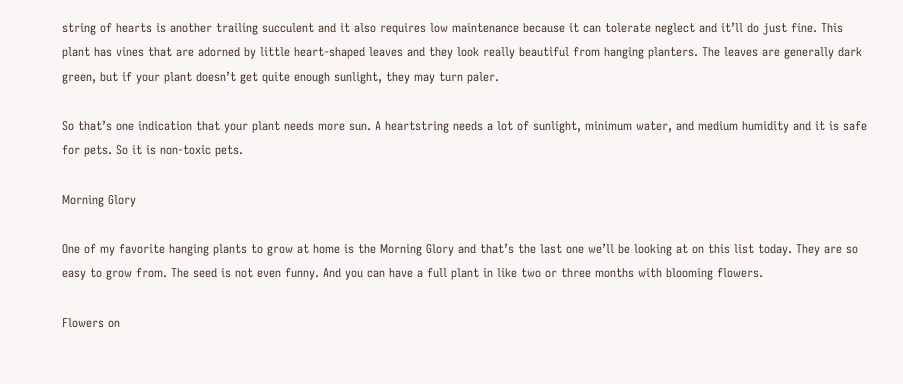string of hearts is another trailing succulent and it also requires low maintenance because it can tolerate neglect and it’ll do just fine. This plant has vines that are adorned by little heart-shaped leaves and they look really beautiful from hanging planters. The leaves are generally dark green, but if your plant doesn’t get quite enough sunlight, they may turn paler.

So that’s one indication that your plant needs more sun. A heartstring needs a lot of sunlight, minimum water, and medium humidity and it is safe for pets. So it is non-toxic pets.

Morning Glory

One of my favorite hanging plants to grow at home is the Morning Glory and that’s the last one we’ll be looking at on this list today. They are so easy to grow from. The seed is not even funny. And you can have a full plant in like two or three months with blooming flowers.

Flowers on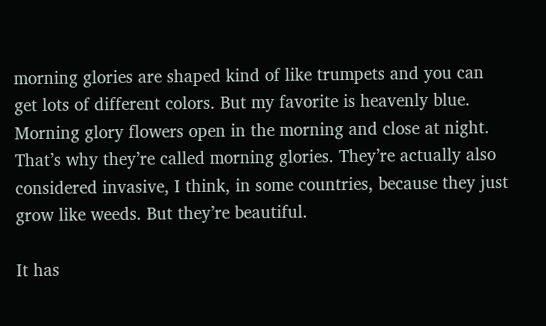morning glories are shaped kind of like trumpets and you can get lots of different colors. But my favorite is heavenly blue. Morning glory flowers open in the morning and close at night. That’s why they’re called morning glories. They’re actually also considered invasive, I think, in some countries, because they just grow like weeds. But they’re beautiful.

It has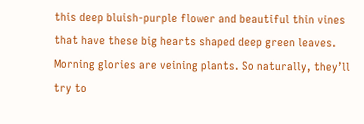this deep bluish-purple flower and beautiful thin vines that have these big hearts shaped deep green leaves. Morning glories are veining plants. So naturally, they’ll try to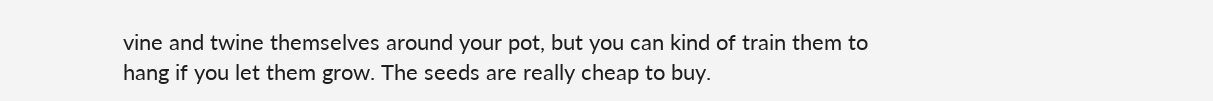vine and twine themselves around your pot, but you can kind of train them to hang if you let them grow. The seeds are really cheap to buy.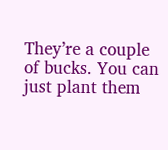They’re a couple of bucks. You can just plant them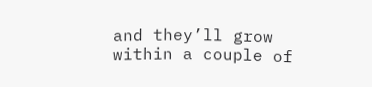and they’ll grow within a couple of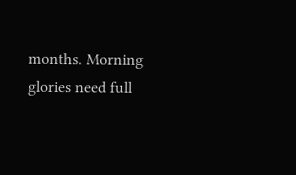months. Morning glories need full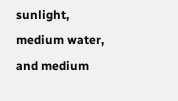sunlight, medium water, and medium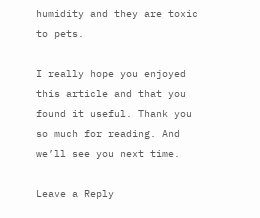humidity and they are toxic to pets.

I really hope you enjoyed this article and that you found it useful. Thank you so much for reading. And we’ll see you next time.

Leave a Reply